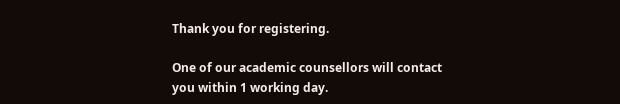Thank you for registering.

One of our academic counsellors will contact you within 1 working day.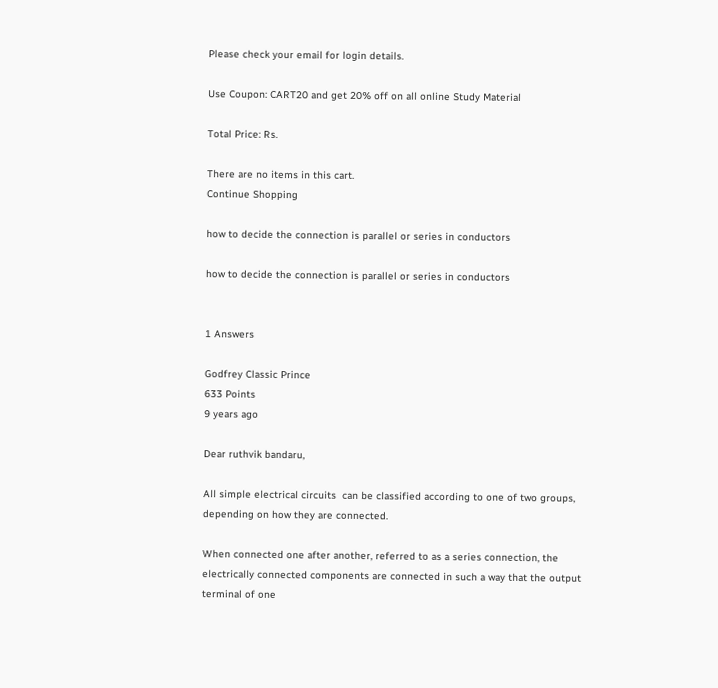Please check your email for login details.

Use Coupon: CART20 and get 20% off on all online Study Material

Total Price: Rs.

There are no items in this cart.
Continue Shopping

how to decide the connection is parallel or series in conductors

how to decide the connection is parallel or series in conductors


1 Answers

Godfrey Classic Prince
633 Points
9 years ago

Dear ruthvik bandaru,

All simple electrical circuits  can be classified according to one of two groups, depending on how they are connected.

When connected one after another, referred to as a series connection, the electrically connected components are connected in such a way that the output terminal of one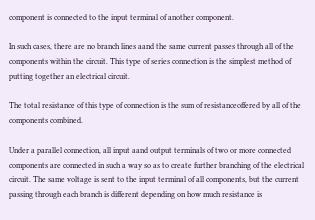component is connected to the input terminal of another component.

In such cases, there are no branch lines aand the same current passes through all of the components within the circuit. This type of series connection is the simplest method of putting together an electrical circuit.

The total resistance of this type of connection is the sum of resistanceoffered by all of the components combined.

Under a parallel connection, all input aand output terminals of two or more connected components are connected in such a way so as to create further branching of the electrical circuit. The same voltage is sent to the input terminal of all components, but the current passing through each branch is different depending on how much resistance is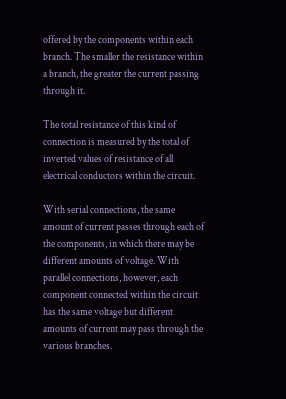offered by the components within each branch. The smaller the resistance within a branch, the greater the current passing through it.

The total resistance of this kind of connection is measured by the total of inverted values of resistance of all electrical conductors within the circuit.

With serial connections, the same amount of current passes through each of the components, in which there may be different amounts of voltage. With parallel connections, however, each component connected within the circuit has the same voltage but different amounts of current may pass through the various branches.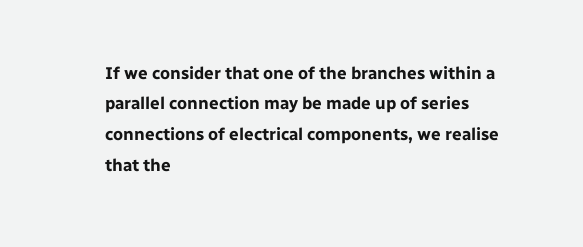If we consider that one of the branches within a parallel connection may be made up of series connections of electrical components, we realise that the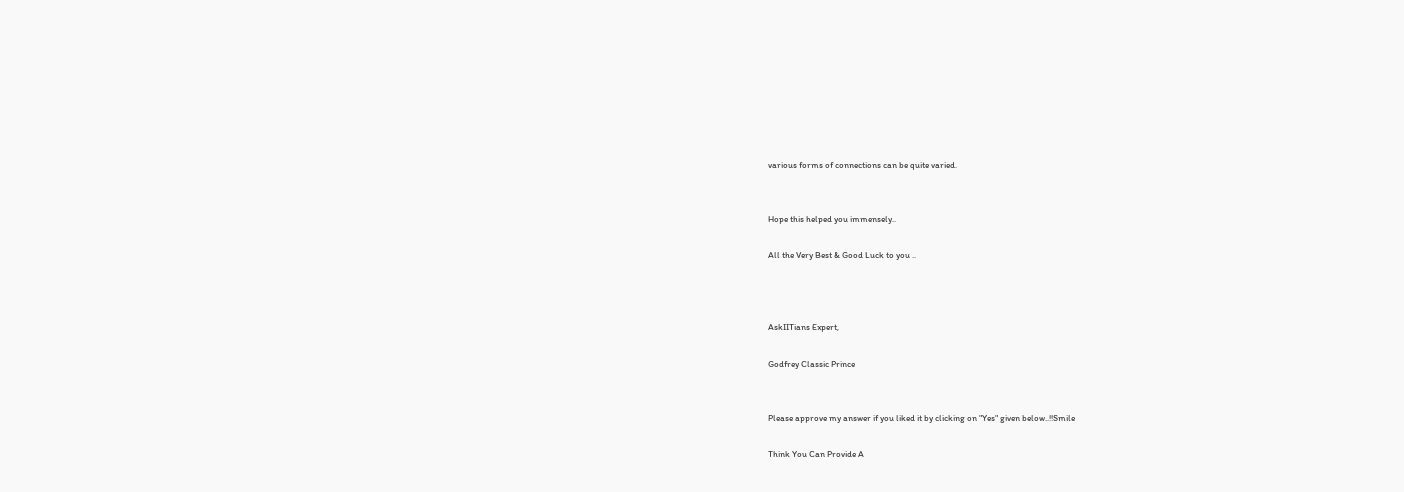various forms of connections can be quite varied.


Hope this helped you immensely..

All the Very Best & Good Luck to you ..



AskIITians Expert,

Godfrey Classic Prince


Please approve my answer if you liked it by clicking on "Yes" given below..!!Smile

Think You Can Provide A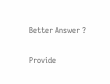Better Answer ?

Provide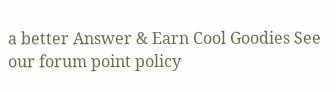a better Answer & Earn Cool Goodies See our forum point policy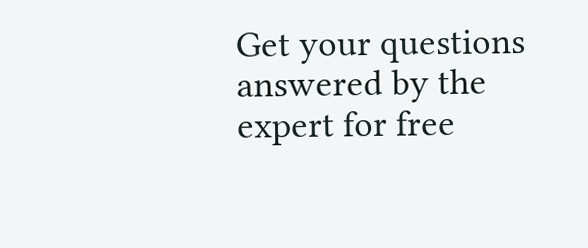Get your questions answered by the expert for free